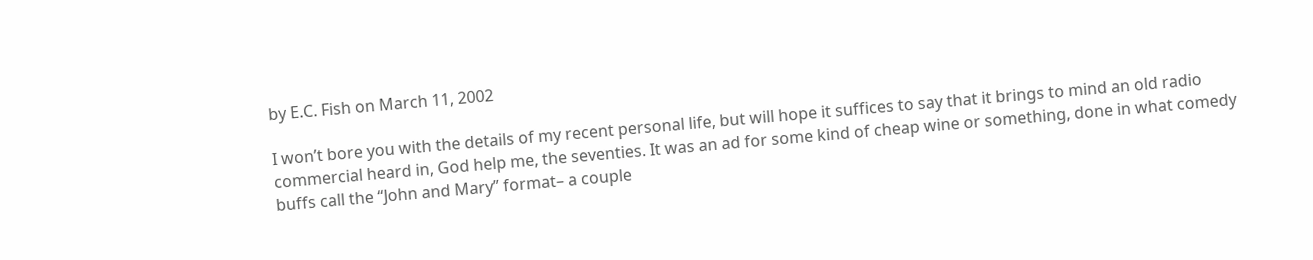by E.C. Fish on March 11, 2002

I won’t bore you with the details of my recent personal life, but will hope it suffices to say that it brings to mind an old radio commercial heard in, God help me, the seventies. It was an ad for some kind of cheap wine or something, done in what comedy buffs call the “John and Mary” format– a couple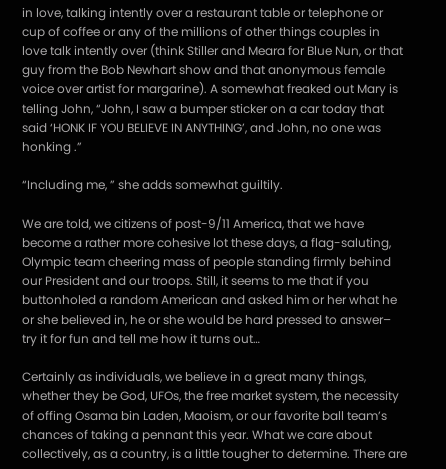in love, talking intently over a restaurant table or telephone or cup of coffee or any of the millions of other things couples in love talk intently over (think Stiller and Meara for Blue Nun, or that guy from the Bob Newhart show and that anonymous female voice over artist for margarine). A somewhat freaked out Mary is telling John, “John, I saw a bumper sticker on a car today that said ‘HONK IF YOU BELIEVE IN ANYTHING’, and John, no one was honking .”

“Including me, ” she adds somewhat guiltily.

We are told, we citizens of post-9/11 America, that we have become a rather more cohesive lot these days, a flag-saluting, Olympic team cheering mass of people standing firmly behind our President and our troops. Still, it seems to me that if you buttonholed a random American and asked him or her what he or she believed in, he or she would be hard pressed to answer– try it for fun and tell me how it turns out…

Certainly as individuals, we believe in a great many things, whether they be God, UFOs, the free market system, the necessity of offing Osama bin Laden, Maoism, or our favorite ball team’s chances of taking a pennant this year. What we care about collectively, as a country, is a little tougher to determine. There are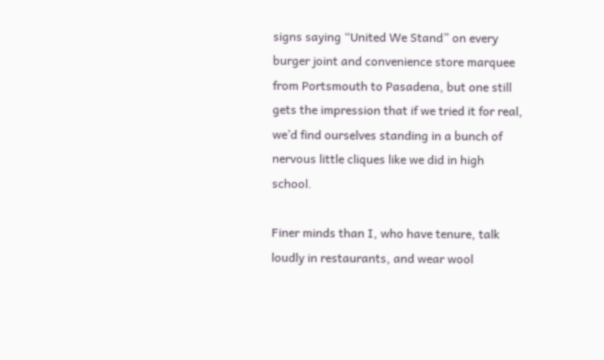signs saying “United We Stand” on every burger joint and convenience store marquee from Portsmouth to Pasadena, but one still gets the impression that if we tried it for real, we’d find ourselves standing in a bunch of nervous little cliques like we did in high school.

Finer minds than I, who have tenure, talk loudly in restaurants, and wear wool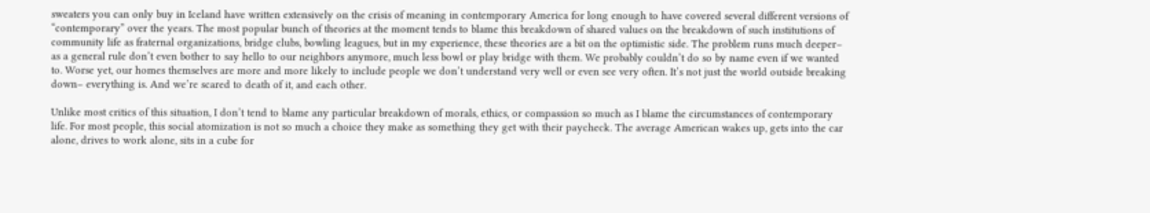sweaters you can only buy in Iceland have written extensively on the crisis of meaning in contemporary America for long enough to have covered several different versions of “contemporary” over the years. The most popular bunch of theories at the moment tends to blame this breakdown of shared values on the breakdown of such institutions of community life as fraternal organizations, bridge clubs, bowling leagues, but in my experience, these theories are a bit on the optimistic side. The problem runs much deeper– as a general rule don’t even bother to say hello to our neighbors anymore, much less bowl or play bridge with them. We probably couldn’t do so by name even if we wanted to. Worse yet, our homes themselves are more and more likely to include people we don’t understand very well or even see very often. It’s not just the world outside breaking down– everything is. And we’re scared to death of it, and each other.

Unlike most critics of this situation, I don’t tend to blame any particular breakdown of morals, ethics, or compassion so much as I blame the circumstances of contemporary life. For most people, this social atomization is not so much a choice they make as something they get with their paycheck. The average American wakes up, gets into the car alone, drives to work alone, sits in a cube for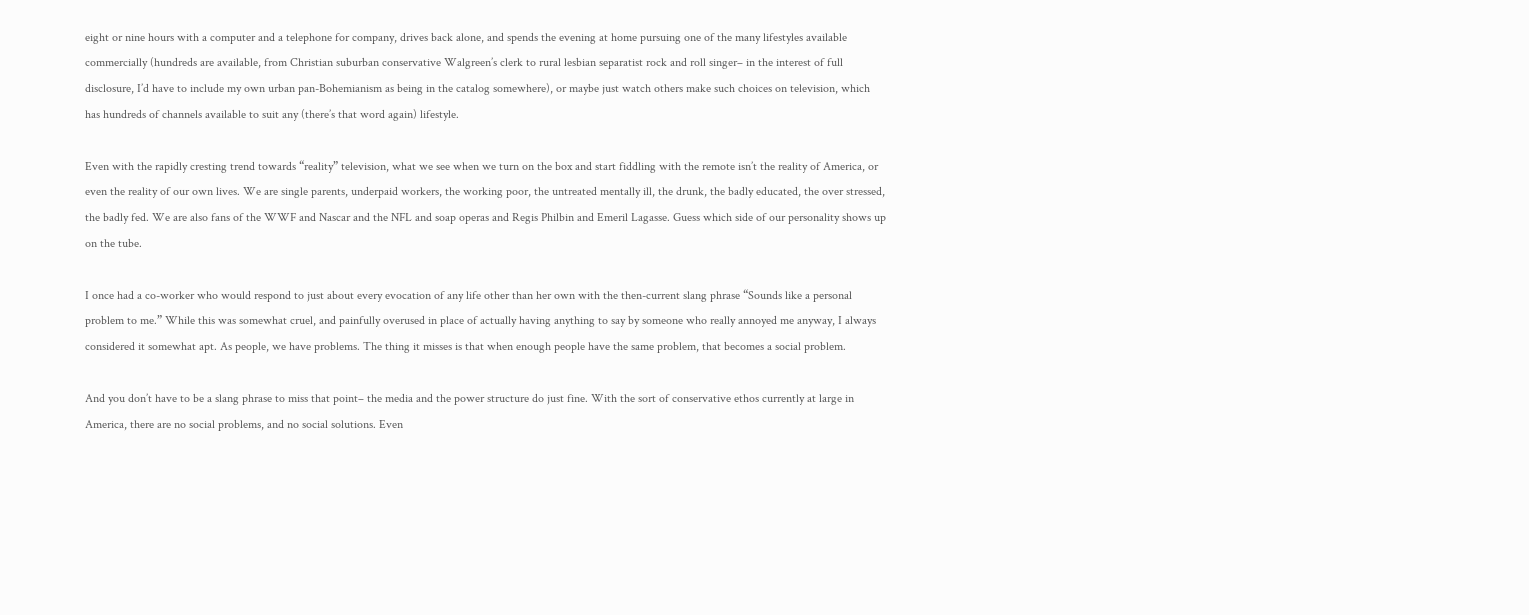eight or nine hours with a computer and a telephone for company, drives back alone, and spends the evening at home pursuing one of the many lifestyles available commercially (hundreds are available, from Christian suburban conservative Walgreen’s clerk to rural lesbian separatist rock and roll singer– in the interest of full disclosure, I’d have to include my own urban pan-Bohemianism as being in the catalog somewhere), or maybe just watch others make such choices on television, which has hundreds of channels available to suit any (there’s that word again) lifestyle.

Even with the rapidly cresting trend towards “reality” television, what we see when we turn on the box and start fiddling with the remote isn’t the reality of America, or even the reality of our own lives. We are single parents, underpaid workers, the working poor, the untreated mentally ill, the drunk, the badly educated, the over stressed, the badly fed. We are also fans of the WWF and Nascar and the NFL and soap operas and Regis Philbin and Emeril Lagasse. Guess which side of our personality shows up on the tube.

I once had a co-worker who would respond to just about every evocation of any life other than her own with the then-current slang phrase “Sounds like a personal problem to me.” While this was somewhat cruel, and painfully overused in place of actually having anything to say by someone who really annoyed me anyway, I always considered it somewhat apt. As people, we have problems. The thing it misses is that when enough people have the same problem, that becomes a social problem.

And you don’t have to be a slang phrase to miss that point– the media and the power structure do just fine. With the sort of conservative ethos currently at large in America, there are no social problems, and no social solutions. Even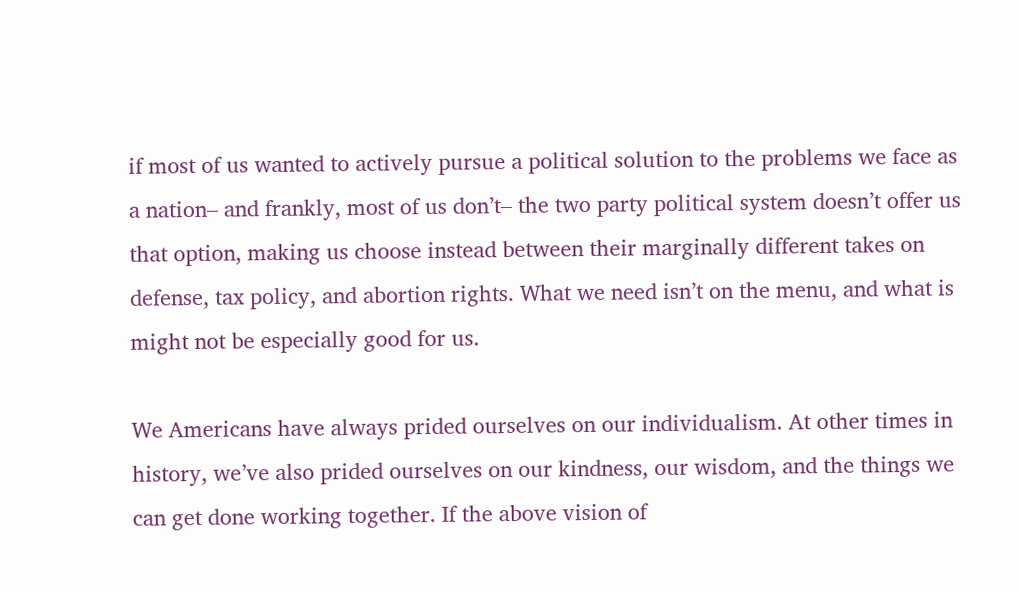if most of us wanted to actively pursue a political solution to the problems we face as a nation– and frankly, most of us don’t– the two party political system doesn’t offer us that option, making us choose instead between their marginally different takes on defense, tax policy, and abortion rights. What we need isn’t on the menu, and what is might not be especially good for us.

We Americans have always prided ourselves on our individualism. At other times in history, we’ve also prided ourselves on our kindness, our wisdom, and the things we can get done working together. If the above vision of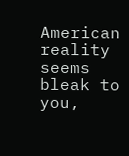American reality seems bleak to you,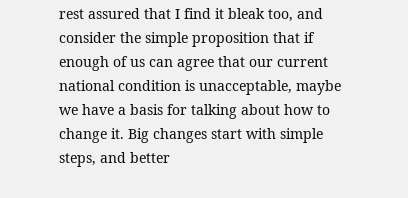rest assured that I find it bleak too, and consider the simple proposition that if enough of us can agree that our current national condition is unacceptable, maybe we have a basis for talking about how to change it. Big changes start with simple steps, and better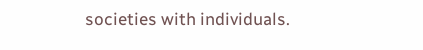societies with individuals.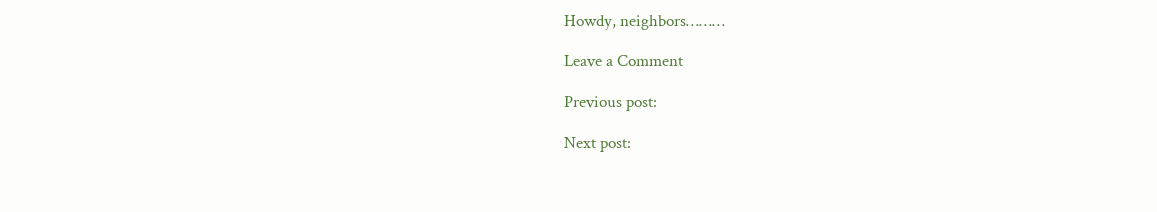Howdy, neighbors………

Leave a Comment

Previous post:

Next post: